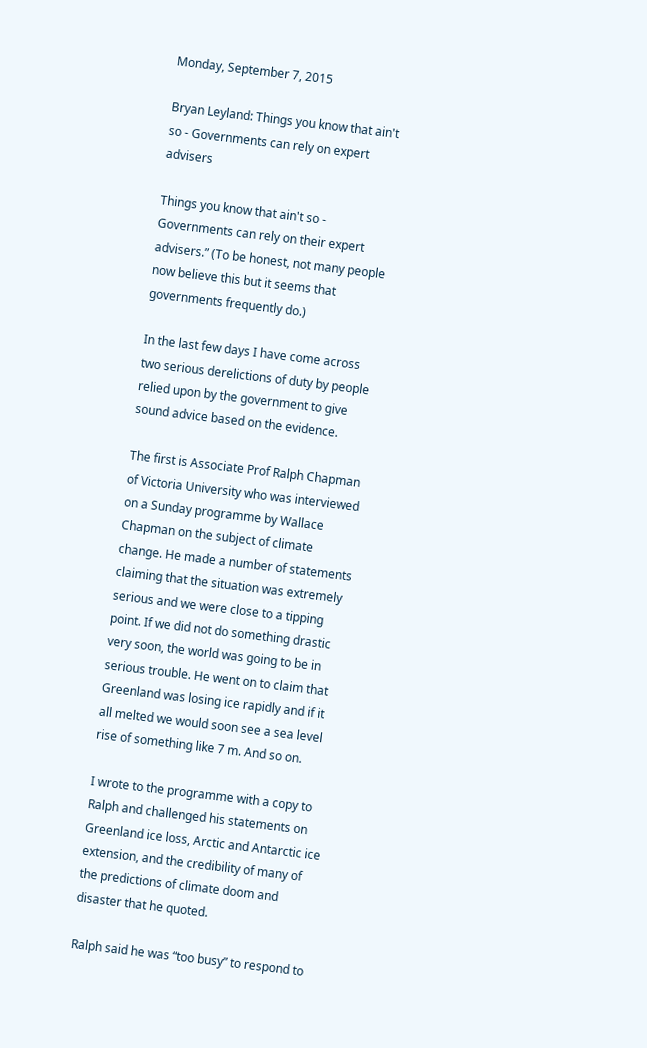Monday, September 7, 2015

Bryan Leyland: Things you know that ain't so - Governments can rely on expert advisers

Things you know that ain't so - Governments can rely on their expert advisers.” (To be honest, not many people now believe this but it seems that governments frequently do.)

In the last few days I have come across two serious derelictions of duty by people relied upon by the government to give sound advice based on the evidence.

The first is Associate Prof Ralph Chapman of Victoria University who was interviewed on a Sunday programme by Wallace Chapman on the subject of climate change. He made a number of statements claiming that the situation was extremely serious and we were close to a tipping point. If we did not do something drastic very soon, the world was going to be in serious trouble. He went on to claim that Greenland was losing ice rapidly and if it all melted we would soon see a sea level rise of something like 7 m. And so on.

I wrote to the programme with a copy to Ralph and challenged his statements on Greenland ice loss, Arctic and Antarctic ice extension, and the credibility of many of the predictions of climate doom and disaster that he quoted.

Ralph said he was “too busy” to respond to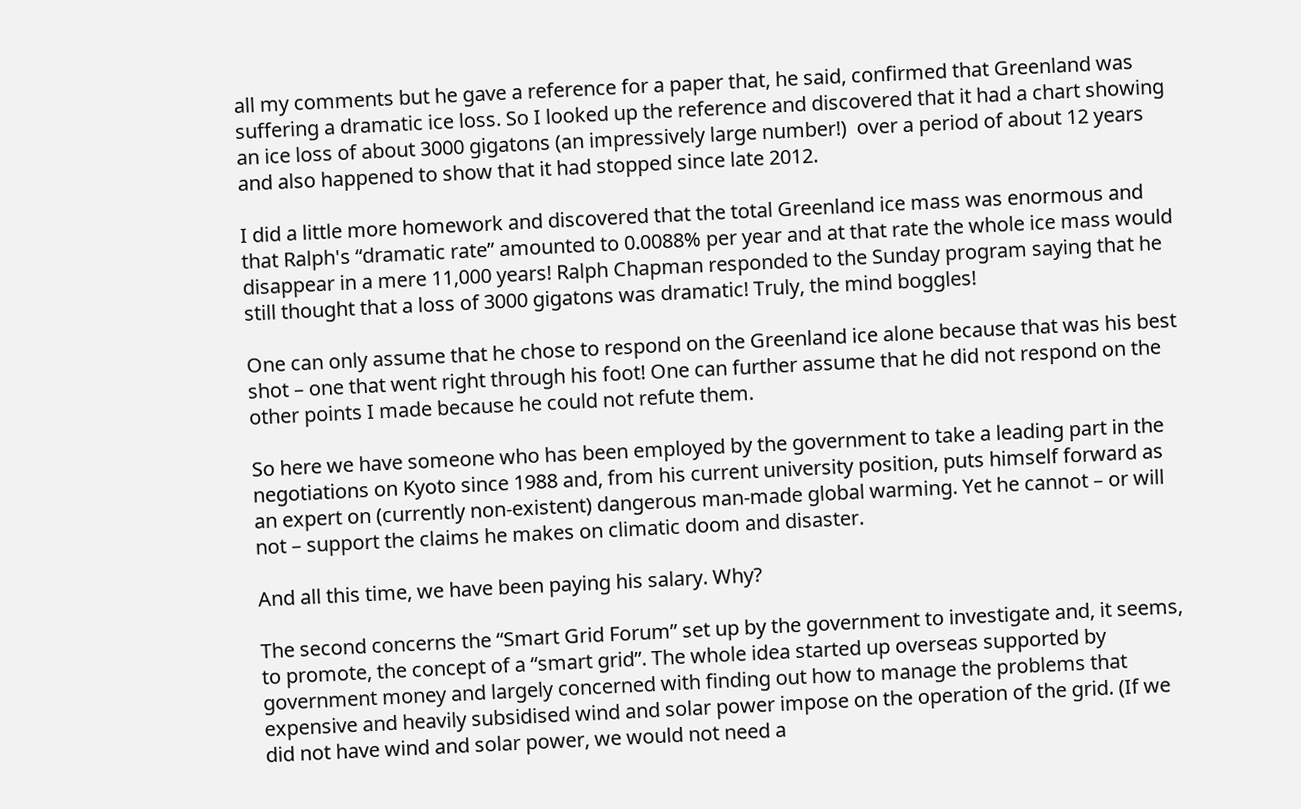all my comments but he gave a reference for a paper that, he said, confirmed that Greenland was suffering a dramatic ice loss. So I looked up the reference and discovered that it had a chart showing an ice loss of about 3000 gigatons (an impressively large number!)  over a period of about 12 years and also happened to show that it had stopped since late 2012.

I did a little more homework and discovered that the total Greenland ice mass was enormous and that Ralph's “dramatic rate” amounted to 0.0088% per year and at that rate the whole ice mass would disappear in a mere 11,000 years! Ralph Chapman responded to the Sunday program saying that he still thought that a loss of 3000 gigatons was dramatic! Truly, the mind boggles!

One can only assume that he chose to respond on the Greenland ice alone because that was his best shot – one that went right through his foot! One can further assume that he did not respond on the other points I made because he could not refute them.

So here we have someone who has been employed by the government to take a leading part in the negotiations on Kyoto since 1988 and, from his current university position, puts himself forward as an expert on (currently non-existent) dangerous man-made global warming. Yet he cannot – or will not – support the claims he makes on climatic doom and disaster.

And all this time, we have been paying his salary. Why?

The second concerns the “Smart Grid Forum” set up by the government to investigate and, it seems, to promote, the concept of a “smart grid”. The whole idea started up overseas supported by government money and largely concerned with finding out how to manage the problems that expensive and heavily subsidised wind and solar power impose on the operation of the grid. (If we did not have wind and solar power, we would not need a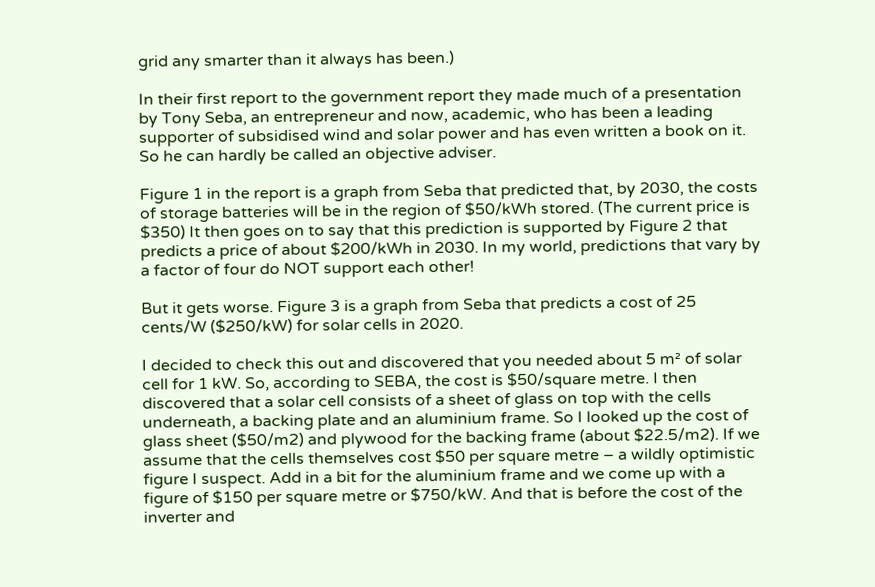grid any smarter than it always has been.)

In their first report to the government report they made much of a presentation by Tony Seba, an entrepreneur and now, academic, who has been a leading supporter of subsidised wind and solar power and has even written a book on it. So he can hardly be called an objective adviser.

Figure 1 in the report is a graph from Seba that predicted that, by 2030, the costs of storage batteries will be in the region of $50/kWh stored. (The current price is $350) It then goes on to say that this prediction is supported by Figure 2 that predicts a price of about $200/kWh in 2030. In my world, predictions that vary by a factor of four do NOT support each other!

But it gets worse. Figure 3 is a graph from Seba that predicts a cost of 25 cents/W ($250/kW) for solar cells in 2020.

I decided to check this out and discovered that you needed about 5 m² of solar cell for 1 kW. So, according to SEBA, the cost is $50/square metre. I then discovered that a solar cell consists of a sheet of glass on top with the cells underneath, a backing plate and an aluminium frame. So I looked up the cost of glass sheet ($50/m2) and plywood for the backing frame (about $22.5/m2). If we assume that the cells themselves cost $50 per square metre – a wildly optimistic figure I suspect. Add in a bit for the aluminium frame and we come up with a figure of $150 per square metre or $750/kW. And that is before the cost of the inverter and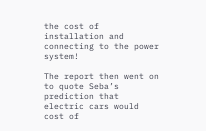the cost of installation and connecting to the power system!

The report then went on to quote Seba’s prediction that electric cars would cost of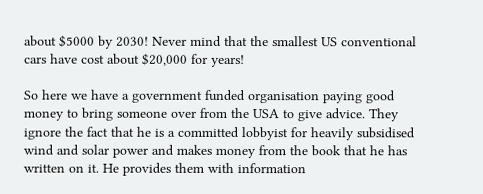about $5000 by 2030! Never mind that the smallest US conventional cars have cost about $20,000 for years!

So here we have a government funded organisation paying good money to bring someone over from the USA to give advice. They ignore the fact that he is a committed lobbyist for heavily subsidised wind and solar power and makes money from the book that he has written on it. He provides them with information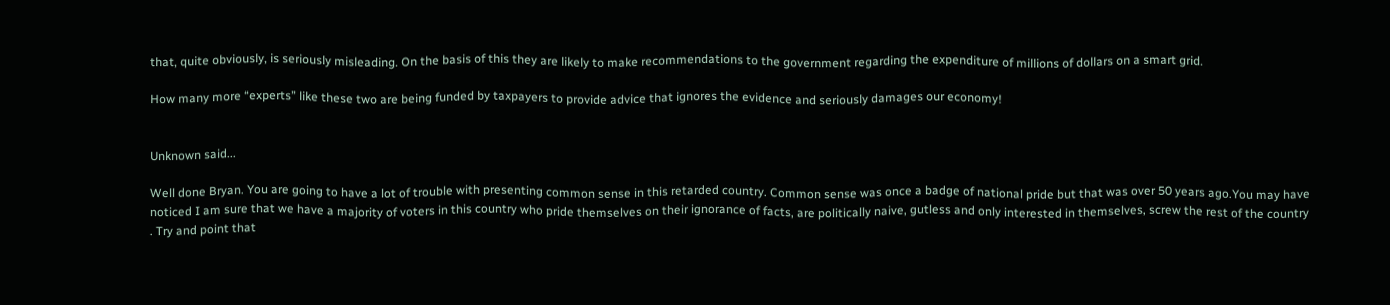that, quite obviously, is seriously misleading. On the basis of this they are likely to make recommendations to the government regarding the expenditure of millions of dollars on a smart grid.

How many more “experts” like these two are being funded by taxpayers to provide advice that ignores the evidence and seriously damages our economy!


Unknown said...

Well done Bryan. You are going to have a lot of trouble with presenting common sense in this retarded country. Common sense was once a badge of national pride but that was over 50 years ago.You may have noticed I am sure that we have a majority of voters in this country who pride themselves on their ignorance of facts, are politically naive, gutless and only interested in themselves, screw the rest of the country . Try and point that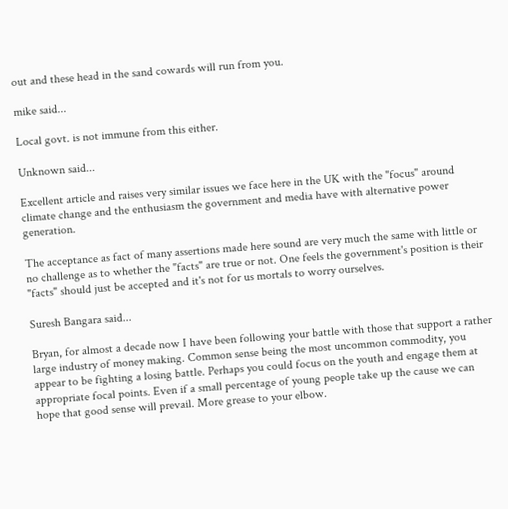out and these head in the sand cowards will run from you.

mike said...

Local govt. is not immune from this either.

Unknown said...

Excellent article and raises very similar issues we face here in the UK with the "focus" around climate change and the enthusiasm the government and media have with alternative power generation.

The acceptance as fact of many assertions made here sound are very much the same with little or no challenge as to whether the "facts" are true or not. One feels the government's position is their "facts" should just be accepted and it's not for us mortals to worry ourselves.

Suresh Bangara said...

Bryan, for almost a decade now I have been following your battle with those that support a rather large industry of money making. Common sense being the most uncommon commodity, you appear to be fighting a losing battle. Perhaps you could focus on the youth and engage them at
appropriate focal points. Even if a small percentage of young people take up the cause we can hope that good sense will prevail. More grease to your elbow.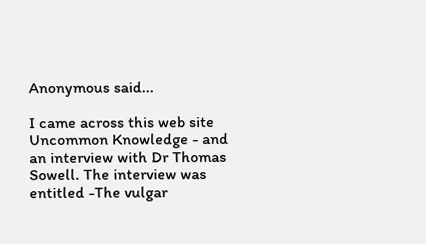Anonymous said...

I came across this web site Uncommon Knowledge - and an interview with Dr Thomas Sowell. The interview was entitled -The vulgar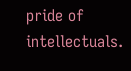pride of intellectuals.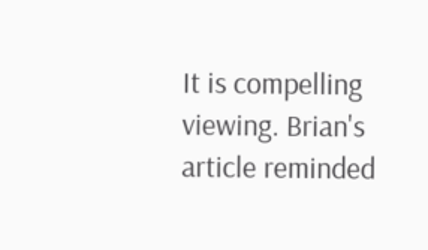It is compelling viewing. Brian's article reminded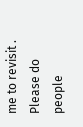me to revisit . Please do people